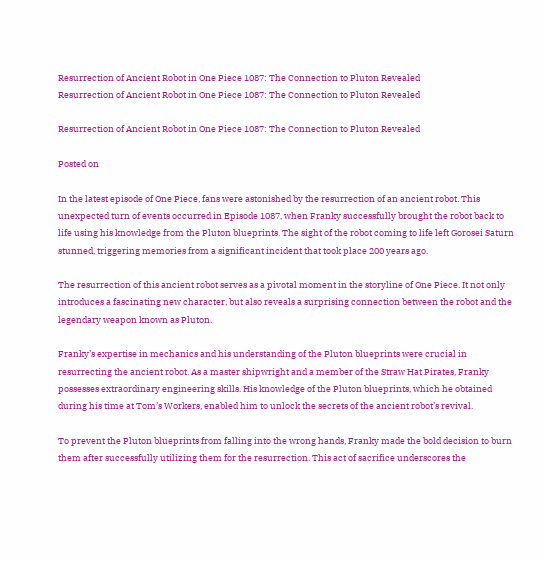Resurrection of Ancient Robot in One Piece 1087: The Connection to Pluton Revealed
Resurrection of Ancient Robot in One Piece 1087: The Connection to Pluton Revealed

Resurrection of Ancient Robot in One Piece 1087: The Connection to Pluton Revealed

Posted on

In the latest episode of One Piece, fans were astonished by the resurrection of an ancient robot. This unexpected turn of events occurred in Episode 1087, when Franky successfully brought the robot back to life using his knowledge from the Pluton blueprints. The sight of the robot coming to life left Gorosei Saturn stunned, triggering memories from a significant incident that took place 200 years ago.

The resurrection of this ancient robot serves as a pivotal moment in the storyline of One Piece. It not only introduces a fascinating new character, but also reveals a surprising connection between the robot and the legendary weapon known as Pluton.

Franky’s expertise in mechanics and his understanding of the Pluton blueprints were crucial in resurrecting the ancient robot. As a master shipwright and a member of the Straw Hat Pirates, Franky possesses extraordinary engineering skills. His knowledge of the Pluton blueprints, which he obtained during his time at Tom’s Workers, enabled him to unlock the secrets of the ancient robot’s revival.

To prevent the Pluton blueprints from falling into the wrong hands, Franky made the bold decision to burn them after successfully utilizing them for the resurrection. This act of sacrifice underscores the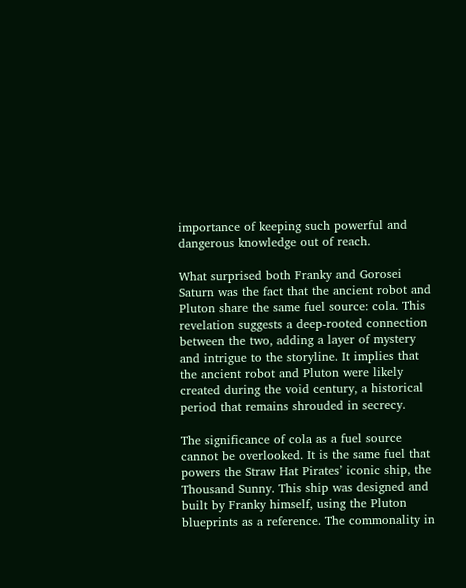importance of keeping such powerful and dangerous knowledge out of reach.

What surprised both Franky and Gorosei Saturn was the fact that the ancient robot and Pluton share the same fuel source: cola. This revelation suggests a deep-rooted connection between the two, adding a layer of mystery and intrigue to the storyline. It implies that the ancient robot and Pluton were likely created during the void century, a historical period that remains shrouded in secrecy.

The significance of cola as a fuel source cannot be overlooked. It is the same fuel that powers the Straw Hat Pirates’ iconic ship, the Thousand Sunny. This ship was designed and built by Franky himself, using the Pluton blueprints as a reference. The commonality in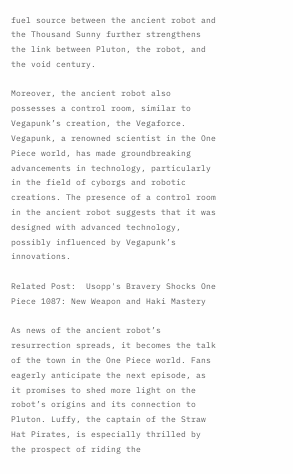fuel source between the ancient robot and the Thousand Sunny further strengthens the link between Pluton, the robot, and the void century.

Moreover, the ancient robot also possesses a control room, similar to Vegapunk’s creation, the Vegaforce. Vegapunk, a renowned scientist in the One Piece world, has made groundbreaking advancements in technology, particularly in the field of cyborgs and robotic creations. The presence of a control room in the ancient robot suggests that it was designed with advanced technology, possibly influenced by Vegapunk’s innovations.

Related Post:  Usopp's Bravery Shocks One Piece 1087: New Weapon and Haki Mastery

As news of the ancient robot’s resurrection spreads, it becomes the talk of the town in the One Piece world. Fans eagerly anticipate the next episode, as it promises to shed more light on the robot’s origins and its connection to Pluton. Luffy, the captain of the Straw Hat Pirates, is especially thrilled by the prospect of riding the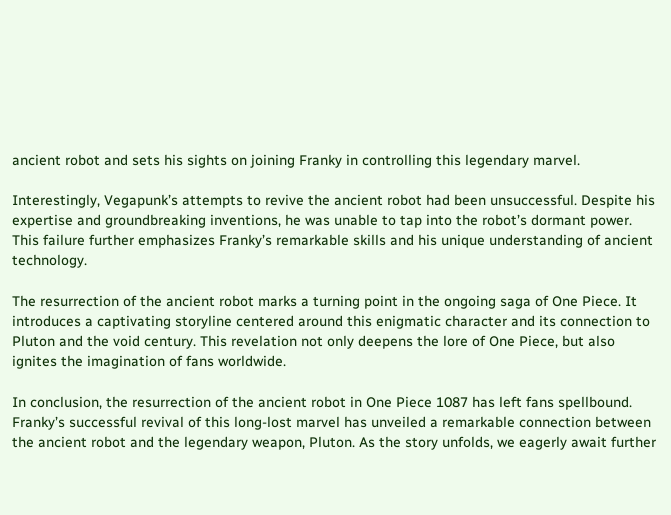ancient robot and sets his sights on joining Franky in controlling this legendary marvel.

Interestingly, Vegapunk’s attempts to revive the ancient robot had been unsuccessful. Despite his expertise and groundbreaking inventions, he was unable to tap into the robot’s dormant power. This failure further emphasizes Franky’s remarkable skills and his unique understanding of ancient technology.

The resurrection of the ancient robot marks a turning point in the ongoing saga of One Piece. It introduces a captivating storyline centered around this enigmatic character and its connection to Pluton and the void century. This revelation not only deepens the lore of One Piece, but also ignites the imagination of fans worldwide.

In conclusion, the resurrection of the ancient robot in One Piece 1087 has left fans spellbound. Franky’s successful revival of this long-lost marvel has unveiled a remarkable connection between the ancient robot and the legendary weapon, Pluton. As the story unfolds, we eagerly await further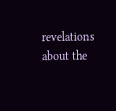revelations about the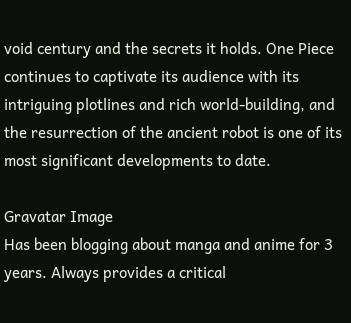void century and the secrets it holds. One Piece continues to captivate its audience with its intriguing plotlines and rich world-building, and the resurrection of the ancient robot is one of its most significant developments to date.

Gravatar Image
Has been blogging about manga and anime for 3 years. Always provides a critical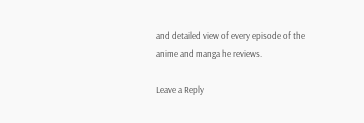and detailed view of every episode of the anime and manga he reviews.

Leave a Reply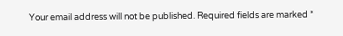Your email address will not be published. Required fields are marked *